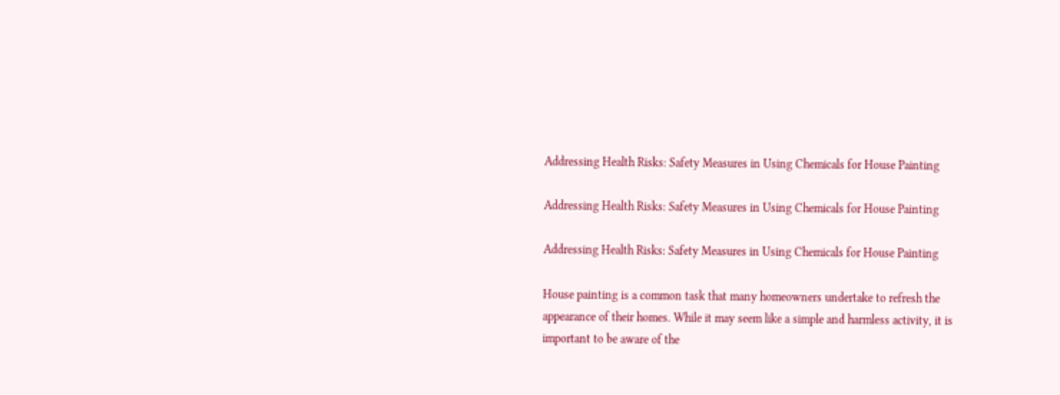Addressing Health Risks: Safety Measures in Using Chemicals for House Painting

Addressing Health Risks: Safety Measures in Using Chemicals for House Painting

Addressing Health Risks: Safety Measures in Using Chemicals for House Painting

House painting is a common task that many homeowners undertake to refresh the appearance of their homes. While it may seem like a simple and harmless activity, it is important to be aware of the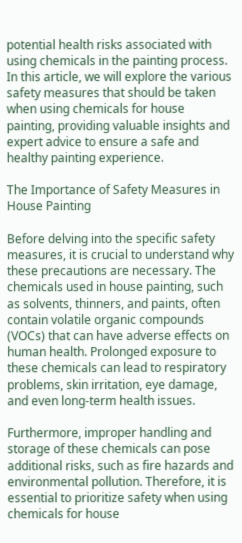potential health risks associated with using chemicals in the painting process. In this article, we will explore the various safety measures that should be taken when using chemicals for house painting, providing valuable insights and expert advice to ensure a safe and healthy painting experience.

The Importance of Safety Measures in House Painting

Before delving into the specific safety measures, it is crucial to understand why these precautions are necessary. The chemicals used in house painting, such as solvents, thinners, and paints, often contain volatile organic compounds (VOCs) that can have adverse effects on human health. Prolonged exposure to these chemicals can lead to respiratory problems, skin irritation, eye damage, and even long-term health issues.

Furthermore, improper handling and storage of these chemicals can pose additional risks, such as fire hazards and environmental pollution. Therefore, it is essential to prioritize safety when using chemicals for house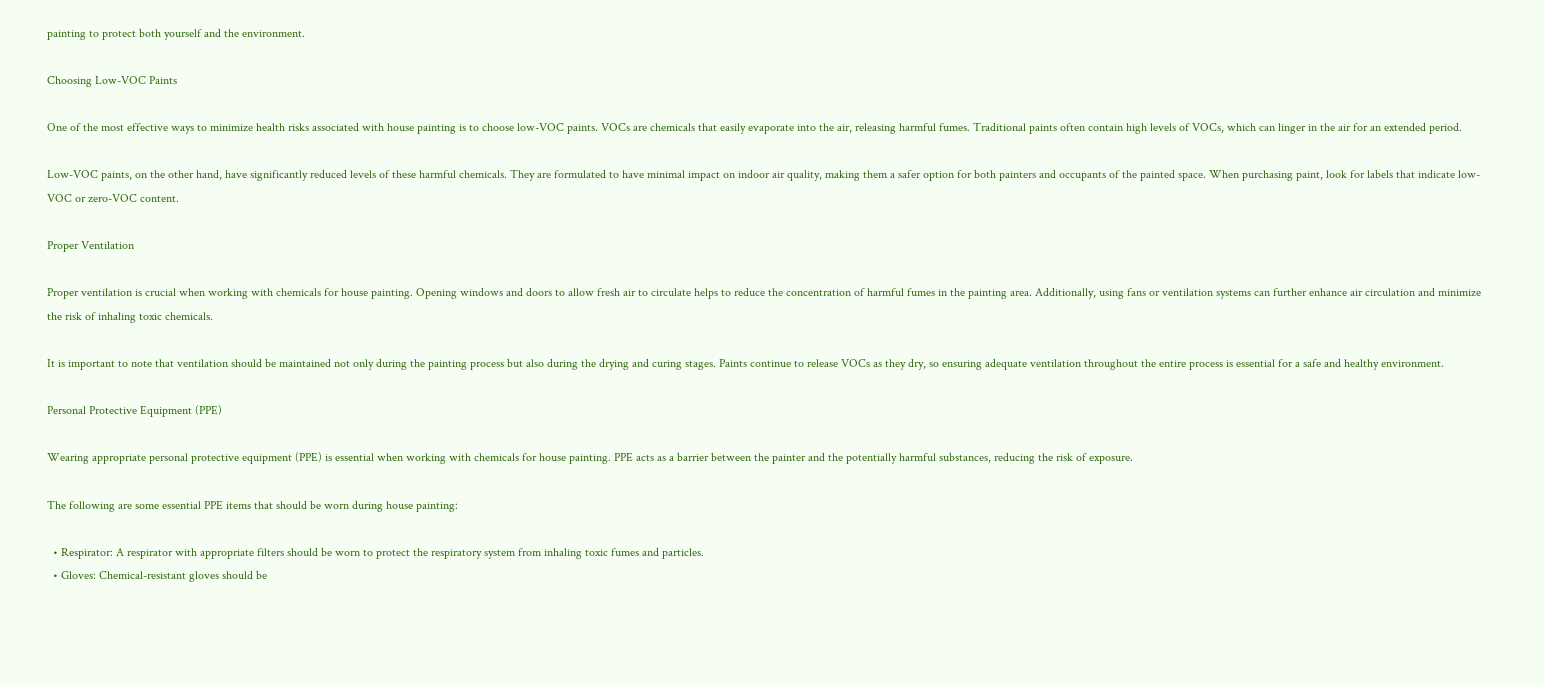painting to protect both yourself and the environment.

Choosing Low-VOC Paints

One of the most effective ways to minimize health risks associated with house painting is to choose low-VOC paints. VOCs are chemicals that easily evaporate into the air, releasing harmful fumes. Traditional paints often contain high levels of VOCs, which can linger in the air for an extended period.

Low-VOC paints, on the other hand, have significantly reduced levels of these harmful chemicals. They are formulated to have minimal impact on indoor air quality, making them a safer option for both painters and occupants of the painted space. When purchasing paint, look for labels that indicate low-VOC or zero-VOC content.

Proper Ventilation

Proper ventilation is crucial when working with chemicals for house painting. Opening windows and doors to allow fresh air to circulate helps to reduce the concentration of harmful fumes in the painting area. Additionally, using fans or ventilation systems can further enhance air circulation and minimize the risk of inhaling toxic chemicals.

It is important to note that ventilation should be maintained not only during the painting process but also during the drying and curing stages. Paints continue to release VOCs as they dry, so ensuring adequate ventilation throughout the entire process is essential for a safe and healthy environment.

Personal Protective Equipment (PPE)

Wearing appropriate personal protective equipment (PPE) is essential when working with chemicals for house painting. PPE acts as a barrier between the painter and the potentially harmful substances, reducing the risk of exposure.

The following are some essential PPE items that should be worn during house painting:

  • Respirator: A respirator with appropriate filters should be worn to protect the respiratory system from inhaling toxic fumes and particles.
  • Gloves: Chemical-resistant gloves should be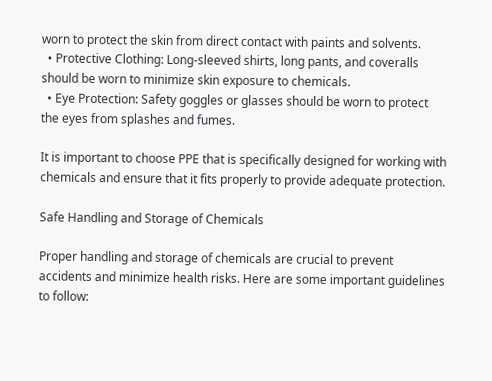worn to protect the skin from direct contact with paints and solvents.
  • Protective Clothing: Long-sleeved shirts, long pants, and coveralls should be worn to minimize skin exposure to chemicals.
  • Eye Protection: Safety goggles or glasses should be worn to protect the eyes from splashes and fumes.

It is important to choose PPE that is specifically designed for working with chemicals and ensure that it fits properly to provide adequate protection.

Safe Handling and Storage of Chemicals

Proper handling and storage of chemicals are crucial to prevent accidents and minimize health risks. Here are some important guidelines to follow: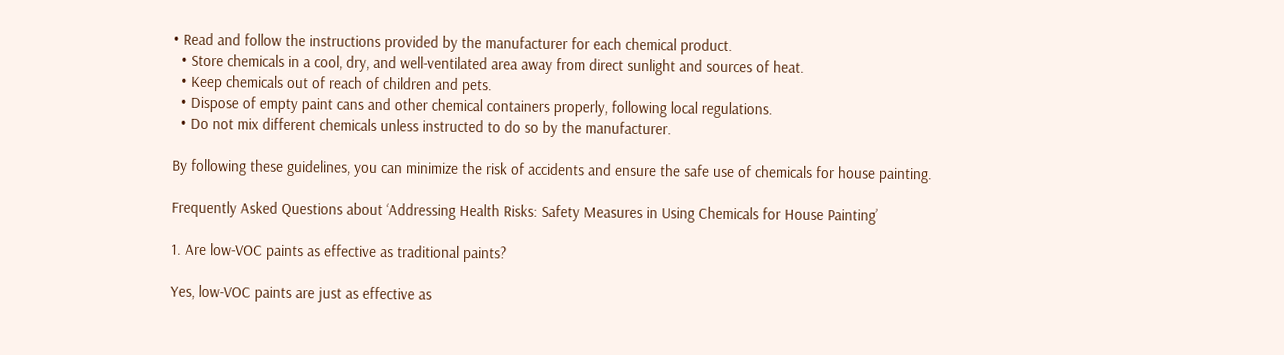• Read and follow the instructions provided by the manufacturer for each chemical product.
  • Store chemicals in a cool, dry, and well-ventilated area away from direct sunlight and sources of heat.
  • Keep chemicals out of reach of children and pets.
  • Dispose of empty paint cans and other chemical containers properly, following local regulations.
  • Do not mix different chemicals unless instructed to do so by the manufacturer.

By following these guidelines, you can minimize the risk of accidents and ensure the safe use of chemicals for house painting.

Frequently Asked Questions about ‘Addressing Health Risks: Safety Measures in Using Chemicals for House Painting’

1. Are low-VOC paints as effective as traditional paints?

Yes, low-VOC paints are just as effective as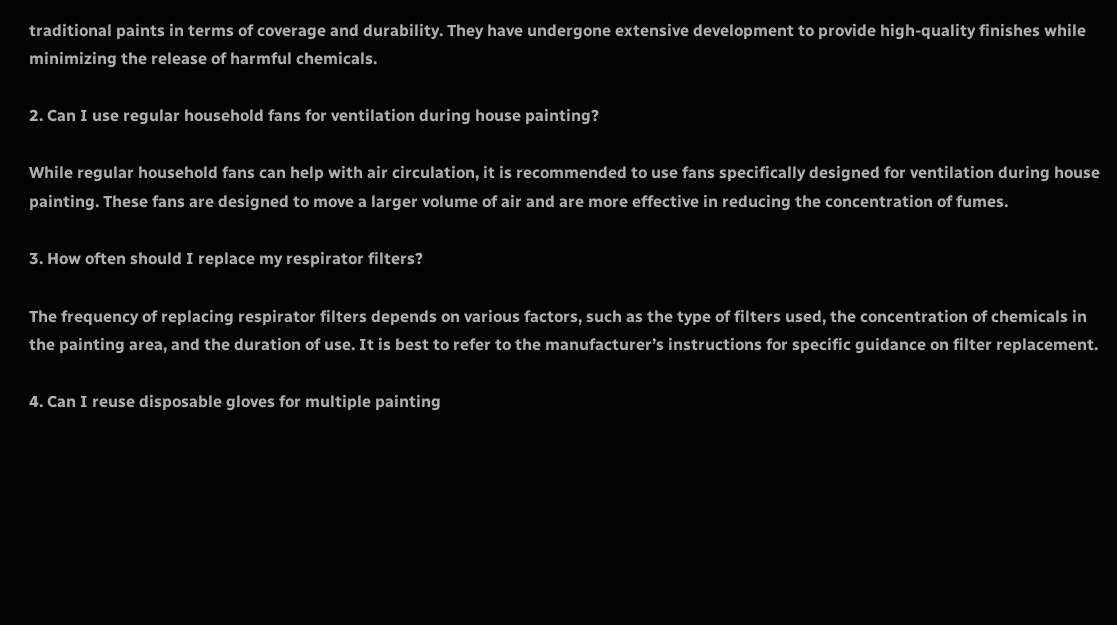traditional paints in terms of coverage and durability. They have undergone extensive development to provide high-quality finishes while minimizing the release of harmful chemicals.

2. Can I use regular household fans for ventilation during house painting?

While regular household fans can help with air circulation, it is recommended to use fans specifically designed for ventilation during house painting. These fans are designed to move a larger volume of air and are more effective in reducing the concentration of fumes.

3. How often should I replace my respirator filters?

The frequency of replacing respirator filters depends on various factors, such as the type of filters used, the concentration of chemicals in the painting area, and the duration of use. It is best to refer to the manufacturer’s instructions for specific guidance on filter replacement.

4. Can I reuse disposable gloves for multiple painting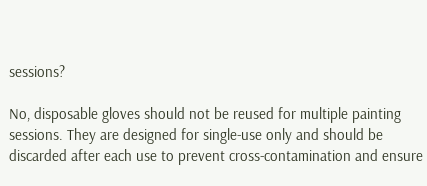sessions?

No, disposable gloves should not be reused for multiple painting sessions. They are designed for single-use only and should be discarded after each use to prevent cross-contamination and ensure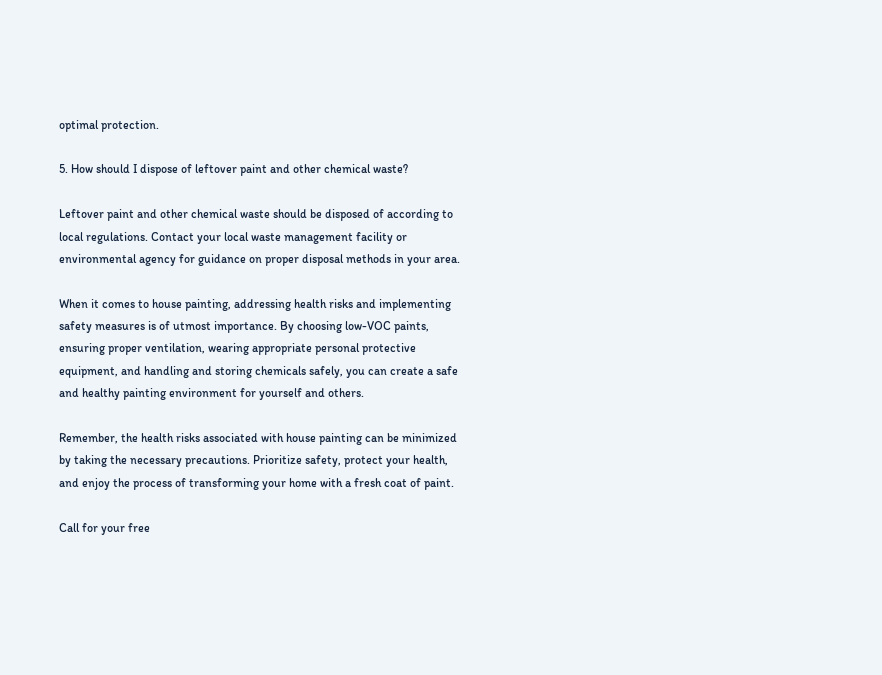optimal protection.

5. How should I dispose of leftover paint and other chemical waste?

Leftover paint and other chemical waste should be disposed of according to local regulations. Contact your local waste management facility or environmental agency for guidance on proper disposal methods in your area.

When it comes to house painting, addressing health risks and implementing safety measures is of utmost importance. By choosing low-VOC paints, ensuring proper ventilation, wearing appropriate personal protective equipment, and handling and storing chemicals safely, you can create a safe and healthy painting environment for yourself and others.

Remember, the health risks associated with house painting can be minimized by taking the necessary precautions. Prioritize safety, protect your health, and enjoy the process of transforming your home with a fresh coat of paint.

Call for your free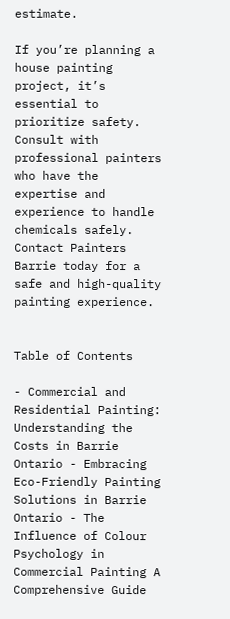estimate.

If you’re planning a house painting project, it’s essential to prioritize safety. Consult with professional painters who have the expertise and experience to handle chemicals safely. Contact Painters Barrie today for a safe and high-quality painting experience.


Table of Contents

- Commercial and Residential Painting: Understanding the Costs in Barrie Ontario - Embracing Eco-Friendly Painting Solutions in Barrie Ontario - The Influence of Colour Psychology in Commercial Painting A Comprehensive Guide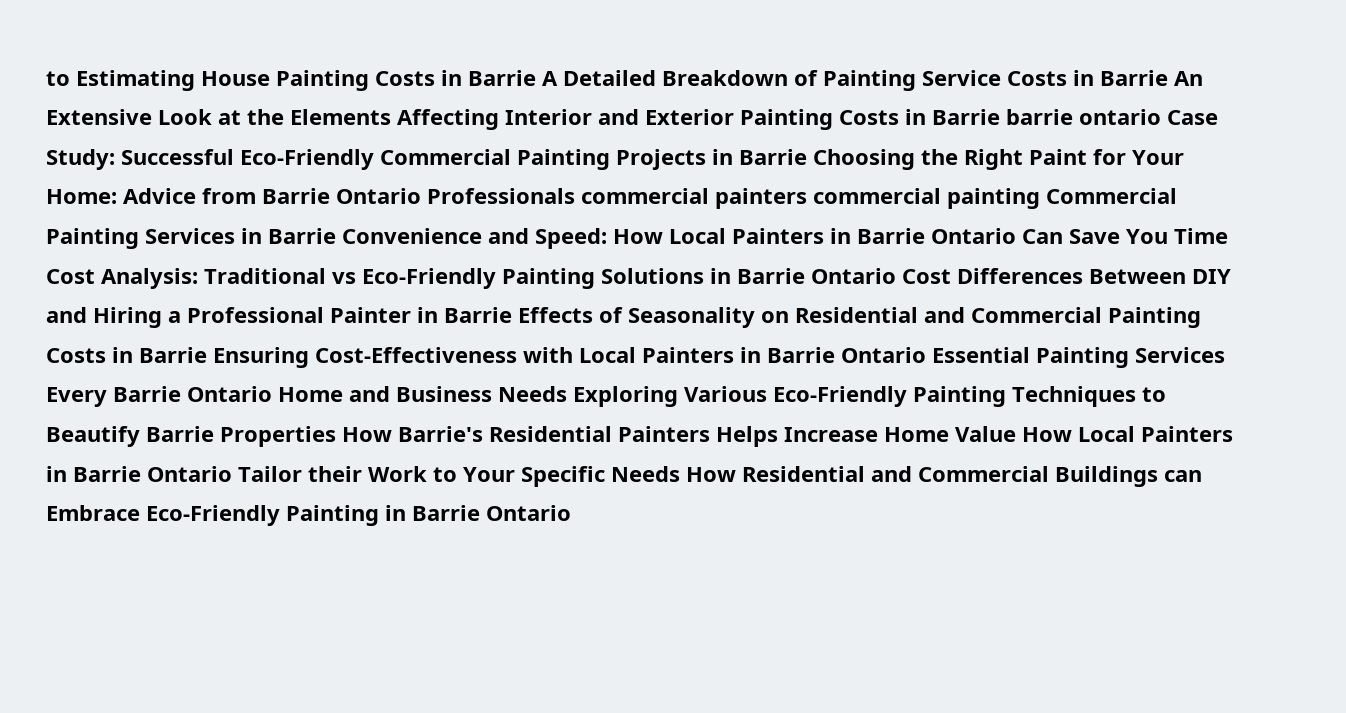to Estimating House Painting Costs in Barrie A Detailed Breakdown of Painting Service Costs in Barrie An Extensive Look at the Elements Affecting Interior and Exterior Painting Costs in Barrie barrie ontario Case Study: Successful Eco-Friendly Commercial Painting Projects in Barrie Choosing the Right Paint for Your Home: Advice from Barrie Ontario Professionals commercial painters commercial painting Commercial Painting Services in Barrie Convenience and Speed: How Local Painters in Barrie Ontario Can Save You Time Cost Analysis: Traditional vs Eco-Friendly Painting Solutions in Barrie Ontario Cost Differences Between DIY and Hiring a Professional Painter in Barrie Effects of Seasonality on Residential and Commercial Painting Costs in Barrie Ensuring Cost-Effectiveness with Local Painters in Barrie Ontario Essential Painting Services Every Barrie Ontario Home and Business Needs Exploring Various Eco-Friendly Painting Techniques to Beautify Barrie Properties How Barrie's Residential Painters Helps Increase Home Value How Local Painters in Barrie Ontario Tailor their Work to Your Specific Needs How Residential and Commercial Buildings can Embrace Eco-Friendly Painting in Barrie Ontario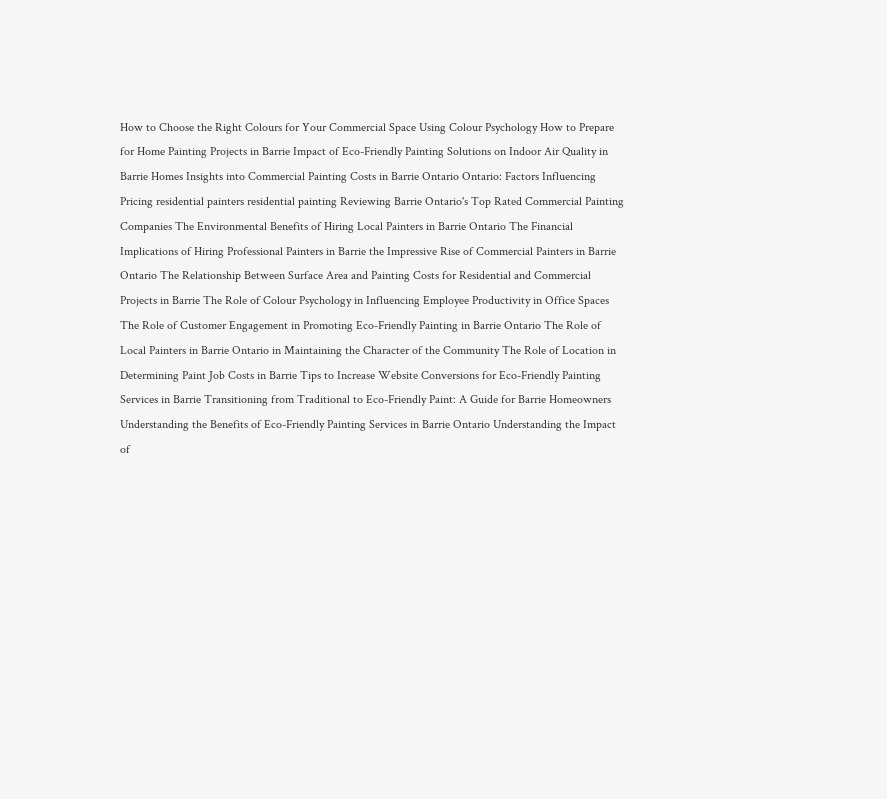How to Choose the Right Colours for Your Commercial Space Using Colour Psychology How to Prepare for Home Painting Projects in Barrie Impact of Eco-Friendly Painting Solutions on Indoor Air Quality in Barrie Homes Insights into Commercial Painting Costs in Barrie Ontario Ontario: Factors Influencing Pricing residential painters residential painting Reviewing Barrie Ontario's Top Rated Commercial Painting Companies The Environmental Benefits of Hiring Local Painters in Barrie Ontario The Financial Implications of Hiring Professional Painters in Barrie the Impressive Rise of Commercial Painters in Barrie Ontario The Relationship Between Surface Area and Painting Costs for Residential and Commercial Projects in Barrie The Role of Colour Psychology in Influencing Employee Productivity in Office Spaces The Role of Customer Engagement in Promoting Eco-Friendly Painting in Barrie Ontario The Role of Local Painters in Barrie Ontario in Maintaining the Character of the Community The Role of Location in Determining Paint Job Costs in Barrie Tips to Increase Website Conversions for Eco-Friendly Painting Services in Barrie Transitioning from Traditional to Eco-Friendly Paint: A Guide for Barrie Homeowners Understanding the Benefits of Eco-Friendly Painting Services in Barrie Ontario Understanding the Impact of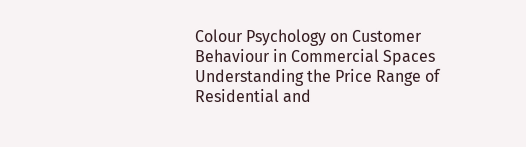Colour Psychology on Customer Behaviour in Commercial Spaces Understanding the Price Range of Residential and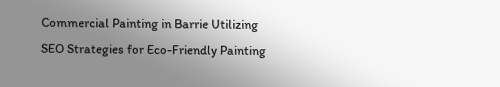Commercial Painting in Barrie Utilizing SEO Strategies for Eco-Friendly Painting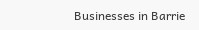Businesses in Barrie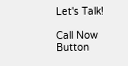Let's Talk!

Call Now Button